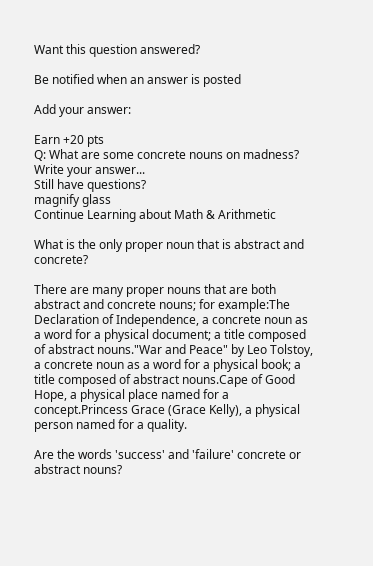Want this question answered?

Be notified when an answer is posted

Add your answer:

Earn +20 pts
Q: What are some concrete nouns on madness?
Write your answer...
Still have questions?
magnify glass
Continue Learning about Math & Arithmetic

What is the only proper noun that is abstract and concrete?

There are many proper nouns that are both abstract and concrete nouns; for example:The Declaration of Independence, a concrete noun as a word for a physical document; a title composed of abstract nouns."War and Peace" by Leo Tolstoy, a concrete noun as a word for a physical book; a title composed of abstract nouns.Cape of Good Hope, a physical place named for a concept.Princess Grace (Grace Kelly), a physical person named for a quality.

Are the words 'success' and 'failure' concrete or abstract nouns?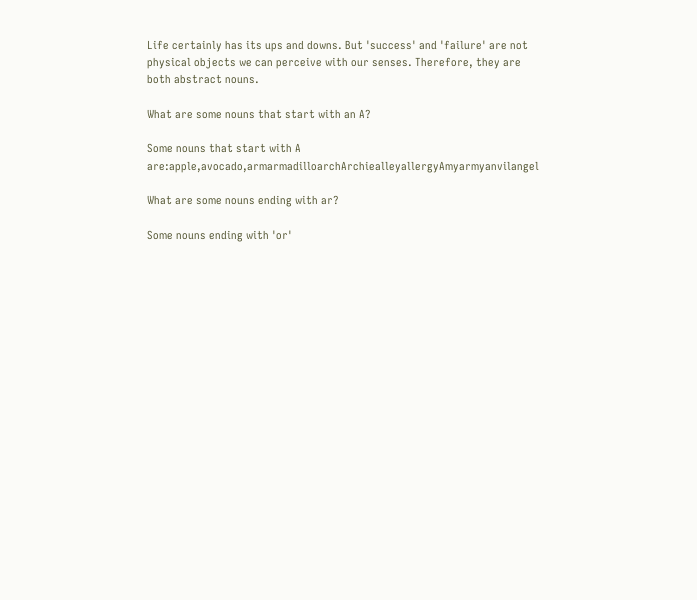Life certainly has its ups and downs. But 'success' and 'failure' are not physical objects we can perceive with our senses. Therefore, they are both abstract nouns.

What are some nouns that start with an A?

Some nouns that start with A are:apple,avocado,armarmadilloarchArchiealleyallergyAmyarmyanvilangel

What are some nouns ending with ar?

Some nouns ending with 'or'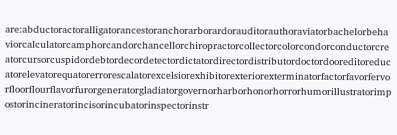are:abductoractoralligatorancestoranchorarborardorauditorauthoraviatorbachelorbehaviorcalculatorcamphorcandorchancellorchiropractorcollectorcolorcondorconductorcreatorcursorcuspidordebtordecordetectordictatordirectordistributordoctordooreditoreducatorelevatorequatorerrorescalatorexcelsiorexhibitorexteriorexterminatorfactorfavorfervorfloorflourflavorfurorgeneratorgladiatorgovernorharborhonorhorrorhumorillustratorimpostorincineratorincisorincubatorinspectorinstr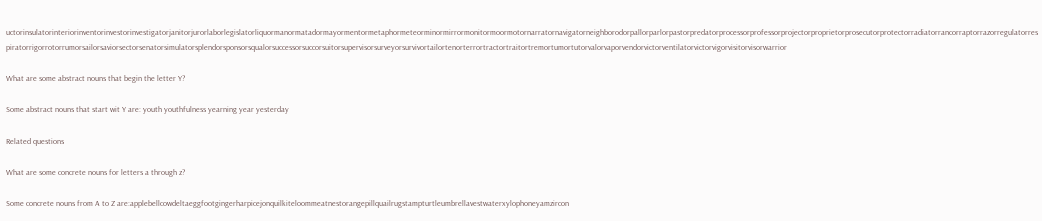uctorinsulatorinteriorinventorinvestorinvestigatorjanitorjurorlaborlegislatorliquormanormatadormayormentormetaphormeteorminormirrormonitormoormotornarratornavigatorneighborodorpallorparlorpastorpredatorprocessorprofessorprojectorproprietorprosecutorprotectorradiatorrancorraptorrazorregulatorrespiratorrigorrotorrumorsailorsaviorsectorsenatorsimulatorsplendorsponsorsqualorsuccessorsuccorsuitorsupervisorsurveyorsurvivortailortenorterrortractortraitortremortumortutorvalorvaporvendorvictorventilatorvictorvigorvisitorvisorwarrior

What are some abstract nouns that begin the letter Y?

Some abstract nouns that start wit Y are: youth youthfulness yearning year yesterday

Related questions

What are some concrete nouns for letters a through z?

Some concrete nouns from A to Z are:applebellcowdeltaeggfootgingerharpicejonquilkiteloommeatnestorangepillquailrugstampturtleumbrellavestwaterxylophoneyamzircon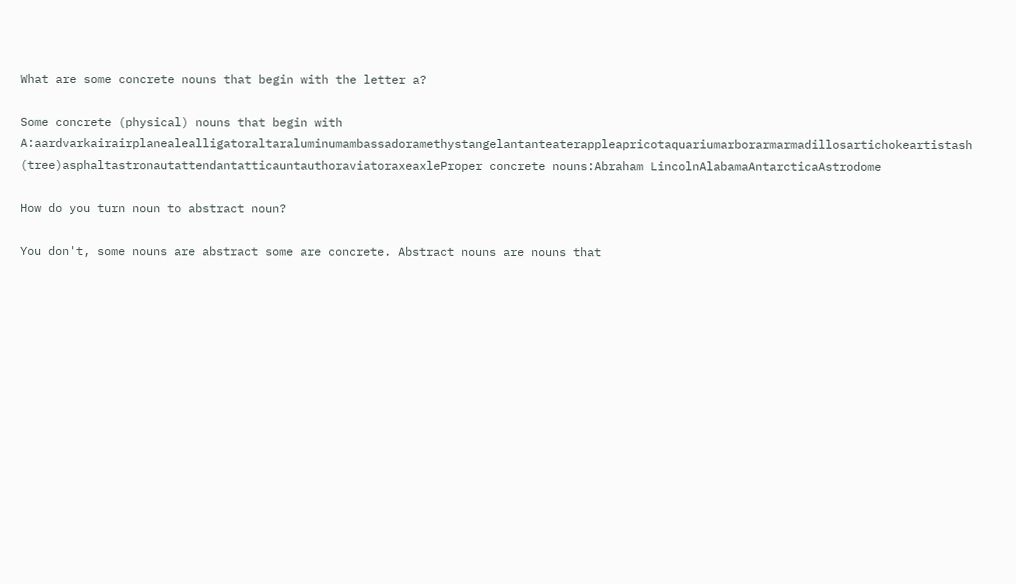What are some concrete nouns that begin with the letter a?

Some concrete (physical) nouns that begin with A:aardvarkairairplanealealligatoraltaraluminumambassadoramethystangelantanteaterappleapricotaquariumarborarmarmadillosartichokeartistash (tree)asphaltastronautattendantatticauntauthoraviatoraxeaxleProper concrete nouns:Abraham LincolnAlabamaAntarcticaAstrodome

How do you turn noun to abstract noun?

You don't, some nouns are abstract some are concrete. Abstract nouns are nouns that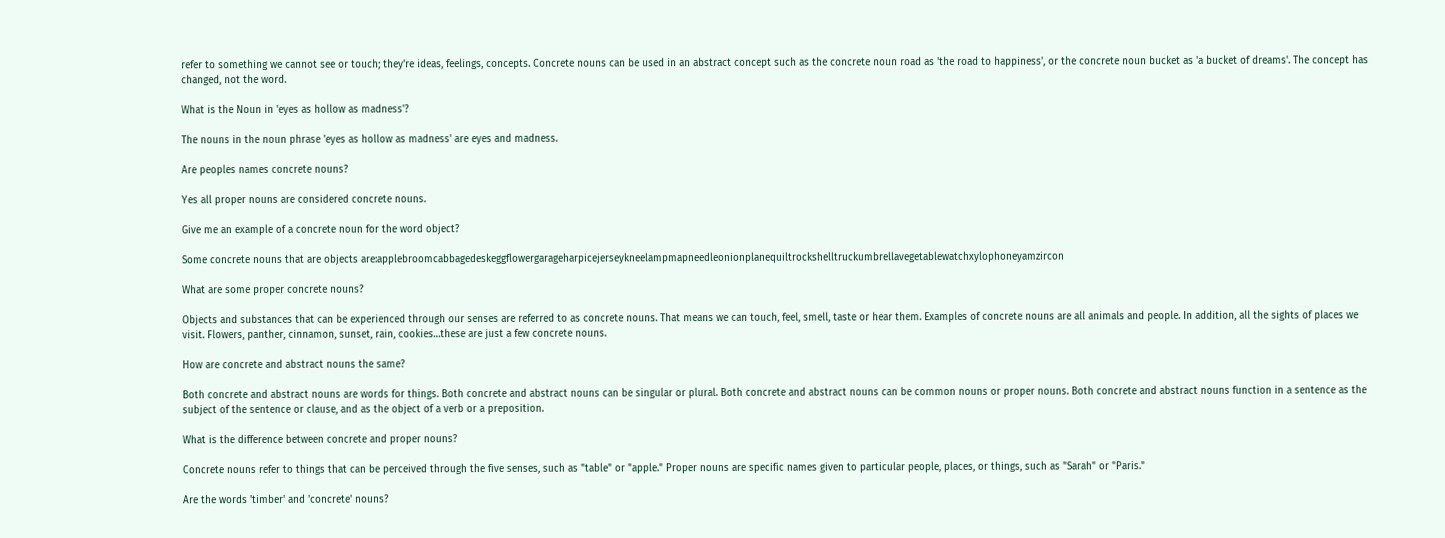refer to something we cannot see or touch; they're ideas, feelings, concepts. Concrete nouns can be used in an abstract concept such as the concrete noun road as 'the road to happiness', or the concrete noun bucket as 'a bucket of dreams'. The concept has changed, not the word.

What is the Noun in 'eyes as hollow as madness'?

The nouns in the noun phrase 'eyes as hollow as madness' are eyes and madness.

Are peoples names concrete nouns?

Yes all proper nouns are considered concrete nouns.

Give me an example of a concrete noun for the word object?

Some concrete nouns that are objects are:applebroomcabbagedeskeggflowergarageharpicejerseykneelampmapneedleonionplanequiltrockshelltruckumbrellavegetablewatchxylophoneyamzircon

What are some proper concrete nouns?

Objects and substances that can be experienced through our senses are referred to as concrete nouns. That means we can touch, feel, smell, taste or hear them. Examples of concrete nouns are all animals and people. In addition, all the sights of places we visit. Flowers, panther, cinnamon, sunset, rain, cookies…these are just a few concrete nouns.

How are concrete and abstract nouns the same?

Both concrete and abstract nouns are words for things. Both concrete and abstract nouns can be singular or plural. Both concrete and abstract nouns can be common nouns or proper nouns. Both concrete and abstract nouns function in a sentence as the subject of the sentence or clause, and as the object of a verb or a preposition.

What is the difference between concrete and proper nouns?

Concrete nouns refer to things that can be perceived through the five senses, such as "table" or "apple." Proper nouns are specific names given to particular people, places, or things, such as "Sarah" or "Paris."

Are the words 'timber' and 'concrete' nouns?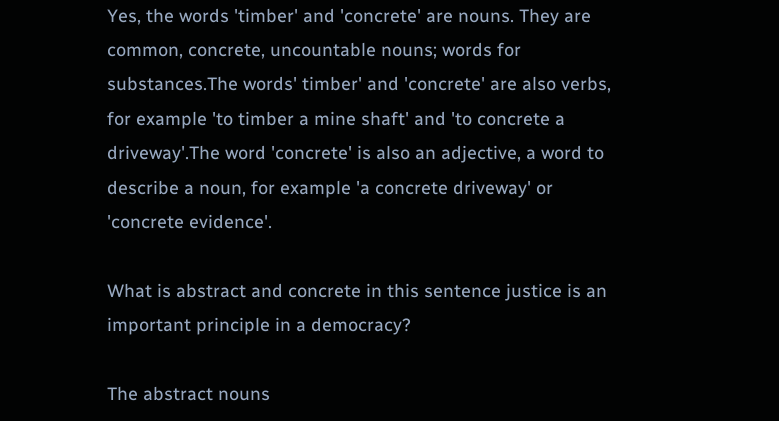Yes, the words 'timber' and 'concrete' are nouns. They are common, concrete, uncountable nouns; words for substances.The words' timber' and 'concrete' are also verbs, for example 'to timber a mine shaft' and 'to concrete a driveway'.The word 'concrete' is also an adjective, a word to describe a noun, for example 'a concrete driveway' or 'concrete evidence'.

What is abstract and concrete in this sentence justice is an important principle in a democracy?

The abstract nouns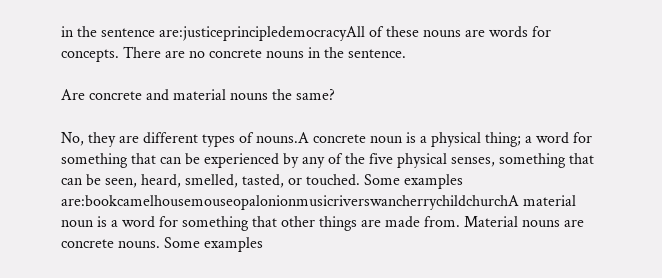in the sentence are:justiceprincipledemocracyAll of these nouns are words for concepts. There are no concrete nouns in the sentence.

Are concrete and material nouns the same?

No, they are different types of nouns.A concrete noun is a physical thing; a word for something that can be experienced by any of the five physical senses, something that can be seen, heard, smelled, tasted, or touched. Some examples are:bookcamelhousemouseopalonionmusicriverswancherrychildchurchA material noun is a word for something that other things are made from. Material nouns are concrete nouns. Some examples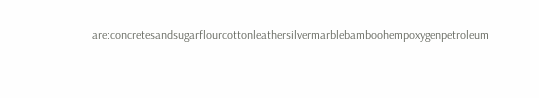are:concretesandsugarflourcottonleathersilvermarblebamboohempoxygenpetroleum